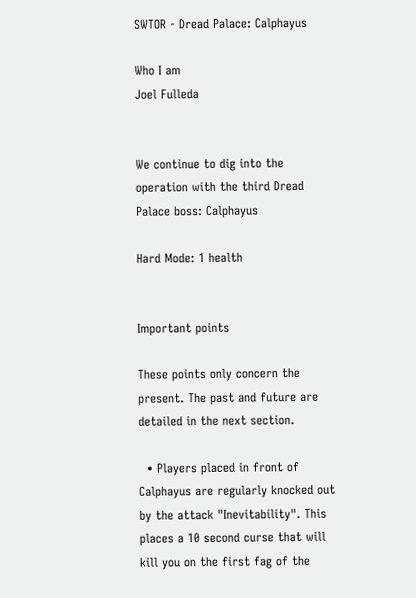SWTOR - Dread Palace: Calphayus

Who I am
Joel Fulleda


We continue to dig into the operation with the third Dread Palace boss: Calphayus

Hard Mode: 1 health


Important points

These points only concern the present. The past and future are detailed in the next section.

  • Players placed in front of Calphayus are regularly knocked out by the attack "Inevitability". This places a 10 second curse that will kill you on the first fag of the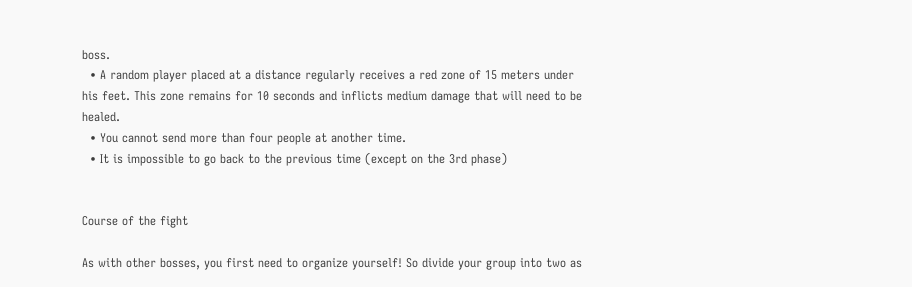boss.
  • A random player placed at a distance regularly receives a red zone of 15 meters under his feet. This zone remains for 10 seconds and inflicts medium damage that will need to be healed.
  • You cannot send more than four people at another time.
  • It is impossible to go back to the previous time (except on the 3rd phase)


Course of the fight

As with other bosses, you first need to organize yourself! So divide your group into two as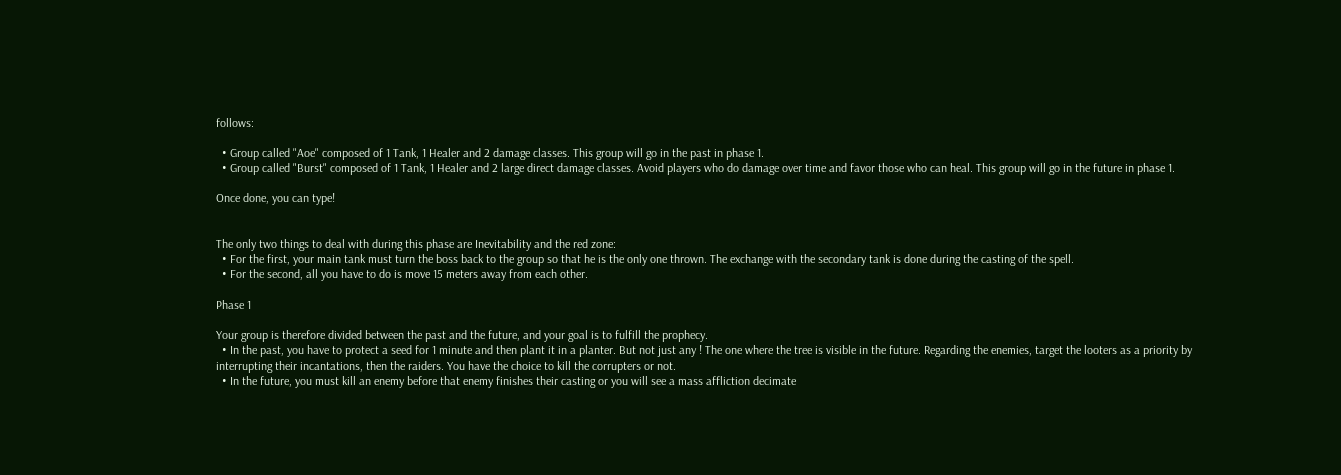follows:

  • Group called "Aoe" composed of 1 Tank, 1 Healer and 2 damage classes. This group will go in the past in phase 1.
  • Group called "Burst" composed of 1 Tank, 1 Healer and 2 large direct damage classes. Avoid players who do damage over time and favor those who can heal. This group will go in the future in phase 1.

Once done, you can type!


The only two things to deal with during this phase are Inevitability and the red zone:
  • For the first, your main tank must turn the boss back to the group so that he is the only one thrown. The exchange with the secondary tank is done during the casting of the spell.
  • For the second, all you have to do is move 15 meters away from each other.

Phase 1

Your group is therefore divided between the past and the future, and your goal is to fulfill the prophecy.
  • In the past, you have to protect a seed for 1 minute and then plant it in a planter. But not just any ! The one where the tree is visible in the future. Regarding the enemies, target the looters as a priority by interrupting their incantations, then the raiders. You have the choice to kill the corrupters or not.
  • In the future, you must kill an enemy before that enemy finishes their casting or you will see a mass affliction decimate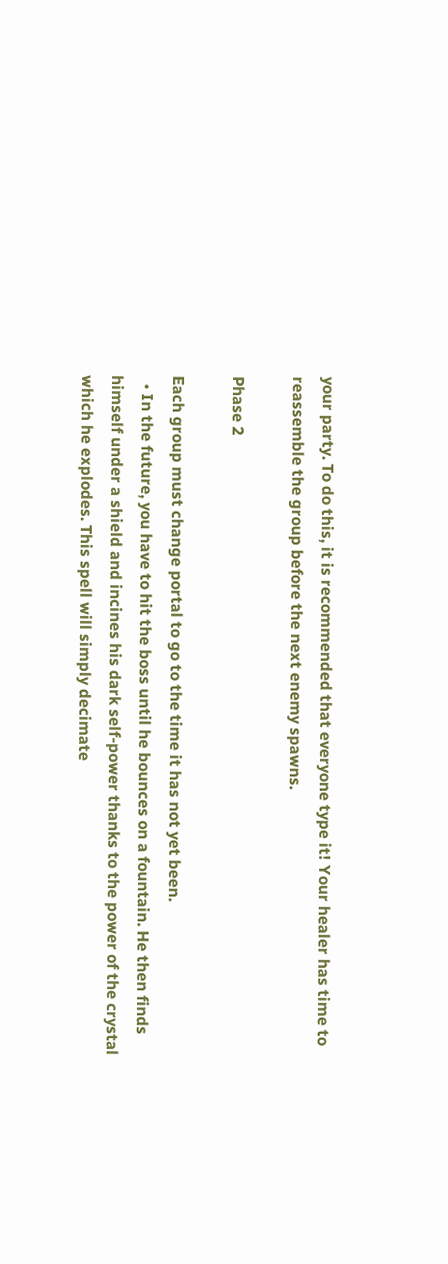your party. To do this, it is recommended that everyone type it! Your healer has time to reassemble the group before the next enemy spawns.

Phase 2

Each group must change portal to go to the time it has not yet been.
  • In the future, you have to hit the boss until he bounces on a fountain. He then finds himself under a shield and incines his dark self-power thanks to the power of the crystal which he explodes. This spell will simply decimate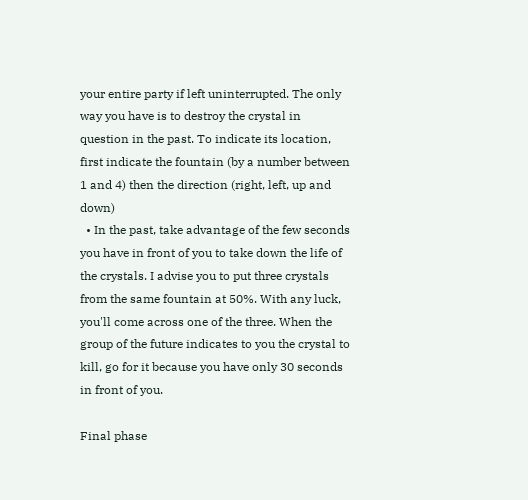your entire party if left uninterrupted. The only way you have is to destroy the crystal in question in the past. To indicate its location, first indicate the fountain (by a number between 1 and 4) then the direction (right, left, up and down)
  • In the past, take advantage of the few seconds you have in front of you to take down the life of the crystals. I advise you to put three crystals from the same fountain at 50%. With any luck, you'll come across one of the three. When the group of the future indicates to you the crystal to kill, go for it because you have only 30 seconds in front of you.

Final phase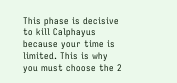This phase is decisive to kill Calphayus because your time is limited. This is why you must choose the 2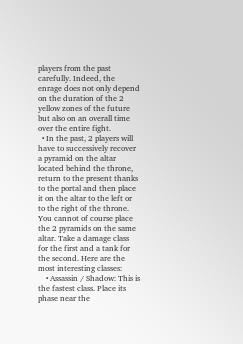players from the past carefully. Indeed, the enrage does not only depend on the duration of the 2 yellow zones of the future but also on an overall time over the entire fight.
  • In the past, 2 players will have to successively recover a pyramid on the altar located behind the throne, return to the present thanks to the portal and then place it on the altar to the left or to the right of the throne. You cannot of course place the 2 pyramids on the same altar. Take a damage class for the first and a tank for the second. Here are the most interesting classes:
    • Assassin / Shadow: This is the fastest class. Place its phase near the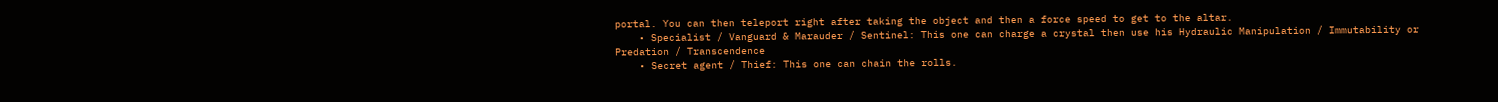portal. You can then teleport right after taking the object and then a force speed to get to the altar.
    • Specialist / Vanguard & Marauder / Sentinel: This one can charge a crystal then use his Hydraulic Manipulation / Immutability or Predation / Transcendence
    • Secret agent / Thief: This one can chain the rolls.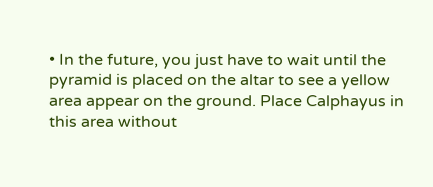• In the future, you just have to wait until the pyramid is placed on the altar to see a yellow area appear on the ground. Place Calphayus in this area without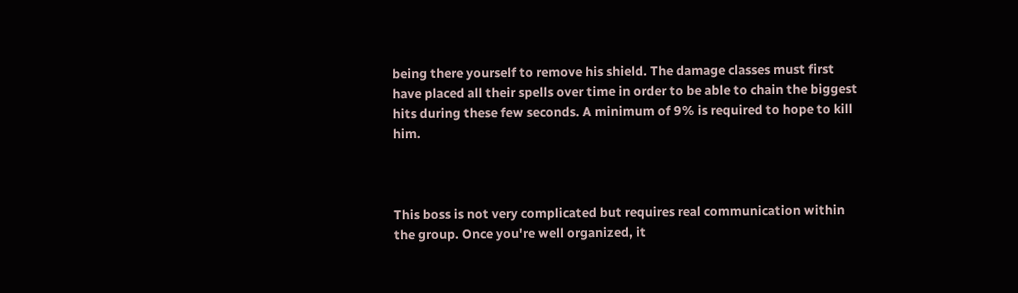being there yourself to remove his shield. The damage classes must first have placed all their spells over time in order to be able to chain the biggest hits during these few seconds. A minimum of 9% is required to hope to kill him.



This boss is not very complicated but requires real communication within the group. Once you're well organized, it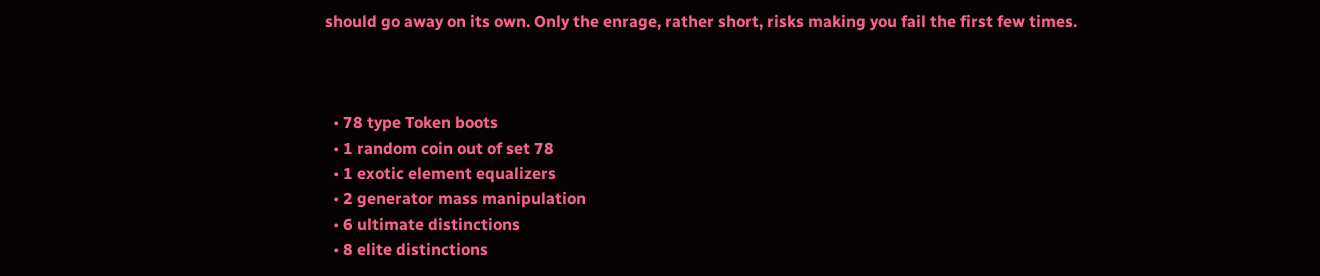should go away on its own. Only the enrage, rather short, risks making you fail the first few times.



  • 78 type Token boots
  • 1 random coin out of set 78
  • 1 exotic element equalizers
  • 2 generator mass manipulation
  • 6 ultimate distinctions
  • 8 elite distinctions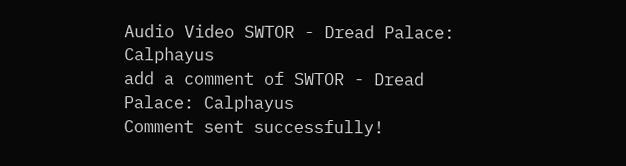Audio Video SWTOR - Dread Palace: Calphayus
add a comment of SWTOR - Dread Palace: Calphayus
Comment sent successfully!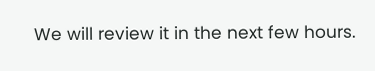We will review it in the next few hours.